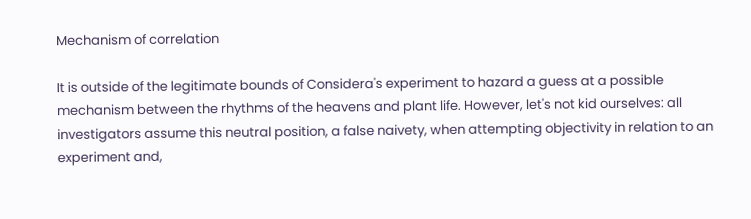Mechanism of correlation

It is outside of the legitimate bounds of Considera's experiment to hazard a guess at a possible mechanism between the rhythms of the heavens and plant life. However, let's not kid ourselves: all investigators assume this neutral position, a false naivety, when attempting objectivity in relation to an experiment and,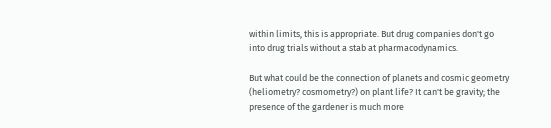within limits, this is appropriate. But drug companies don't go into drug trials without a stab at pharmacodynamics.

But what could be the connection of planets and cosmic geometry (heliometry? cosmometry?) on plant life? It can't be gravity; the presence of the gardener is much more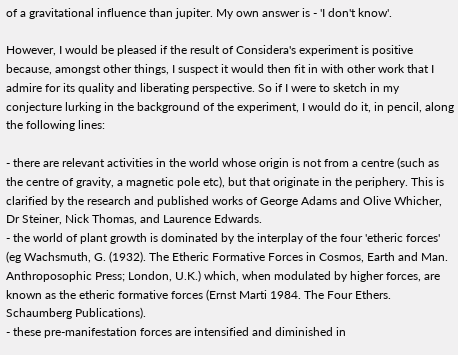of a gravitational influence than jupiter. My own answer is - 'I don't know'.

However, I would be pleased if the result of Considera's experiment is positive because, amongst other things, I suspect it would then fit in with other work that I admire for its quality and liberating perspective. So if I were to sketch in my conjecture lurking in the background of the experiment, I would do it, in pencil, along the following lines:

- there are relevant activities in the world whose origin is not from a centre (such as the centre of gravity, a magnetic pole etc), but that originate in the periphery. This is clarified by the research and published works of George Adams and Olive Whicher, Dr Steiner, Nick Thomas, and Laurence Edwards.
- the world of plant growth is dominated by the interplay of the four 'etheric forces' (eg Wachsmuth, G. (1932). The Etheric Formative Forces in Cosmos, Earth and Man. Anthroposophic Press; London, U.K.) which, when modulated by higher forces, are known as the etheric formative forces (Ernst Marti 1984. The Four Ethers. Schaumberg Publications).
- these pre-manifestation forces are intensified and diminished in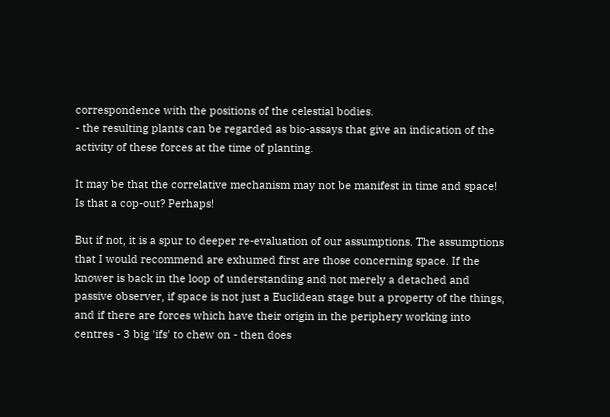correspondence with the positions of the celestial bodies.
- the resulting plants can be regarded as bio-assays that give an indication of the activity of these forces at the time of planting.

It may be that the correlative mechanism may not be manifest in time and space! Is that a cop-out? Perhaps!

But if not, it is a spur to deeper re-evaluation of our assumptions. The assumptions that I would recommend are exhumed first are those concerning space. If the knower is back in the loop of understanding and not merely a detached and passive observer, if space is not just a Euclidean stage but a property of the things, and if there are forces which have their origin in the periphery working into centres - 3 big 'ifs' to chew on - then does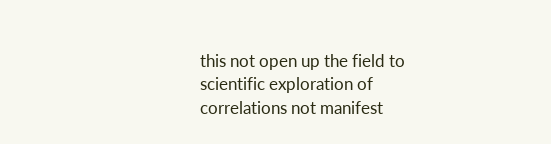this not open up the field to scientific exploration of correlations not manifest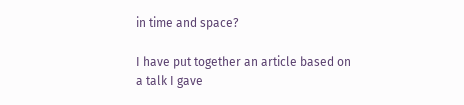in time and space?

I have put together an article based on a talk I gave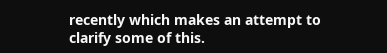recently which makes an attempt to clarify some of this.